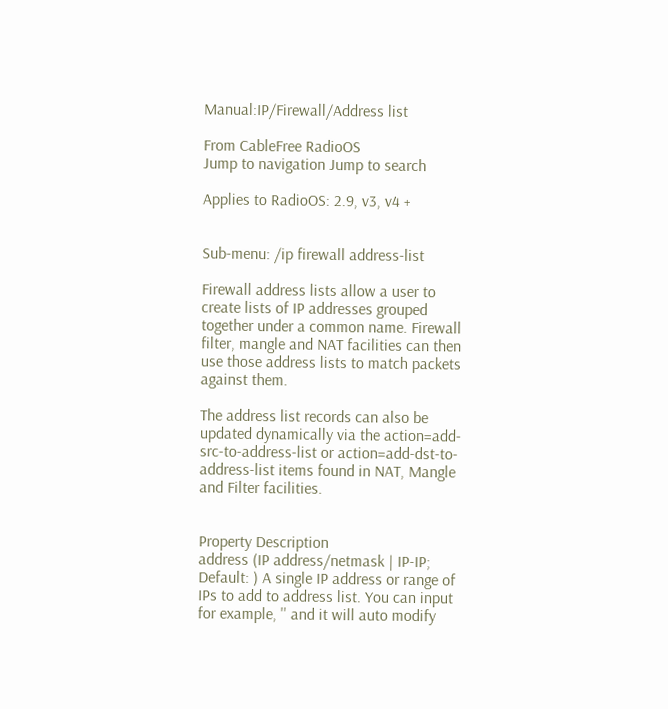Manual:IP/Firewall/Address list

From CableFree RadioOS
Jump to navigation Jump to search

Applies to RadioOS: 2.9, v3, v4 +


Sub-menu: /ip firewall address-list

Firewall address lists allow a user to create lists of IP addresses grouped together under a common name. Firewall filter, mangle and NAT facilities can then use those address lists to match packets against them.

The address list records can also be updated dynamically via the action=add-src-to-address-list or action=add-dst-to-address-list items found in NAT, Mangle and Filter facilities.


Property Description
address (IP address/netmask | IP-IP; Default: ) A single IP address or range of IPs to add to address list. You can input for example, '' and it will auto modify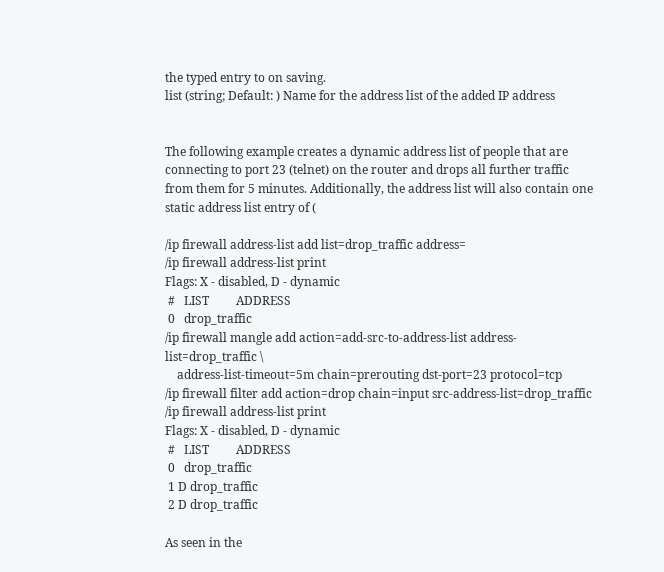the typed entry to on saving.
list (string; Default: ) Name for the address list of the added IP address


The following example creates a dynamic address list of people that are connecting to port 23 (telnet) on the router and drops all further traffic from them for 5 minutes. Additionally, the address list will also contain one static address list entry of (

/ip firewall address-list add list=drop_traffic address=
/ip firewall address-list print
Flags: X - disabled, D - dynamic
 #   LIST         ADDRESS
 0   drop_traffic
/ip firewall mangle add action=add-src-to-address-list address-list=drop_traffic \
    address-list-timeout=5m chain=prerouting dst-port=23 protocol=tcp
/ip firewall filter add action=drop chain=input src-address-list=drop_traffic
/ip firewall address-list print
Flags: X - disabled, D - dynamic
 #   LIST         ADDRESS
 0   drop_traffic
 1 D drop_traffic
 2 D drop_traffic

As seen in the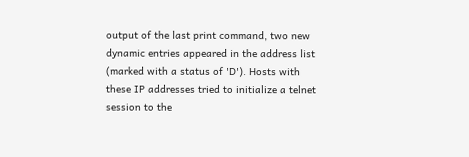output of the last print command, two new dynamic entries appeared in the address list (marked with a status of 'D'). Hosts with these IP addresses tried to initialize a telnet session to the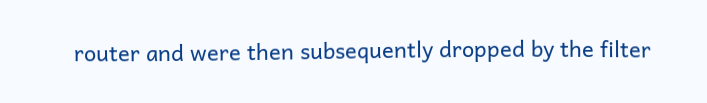router and were then subsequently dropped by the filter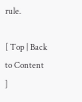rule.

[ Top | Back to Content ]